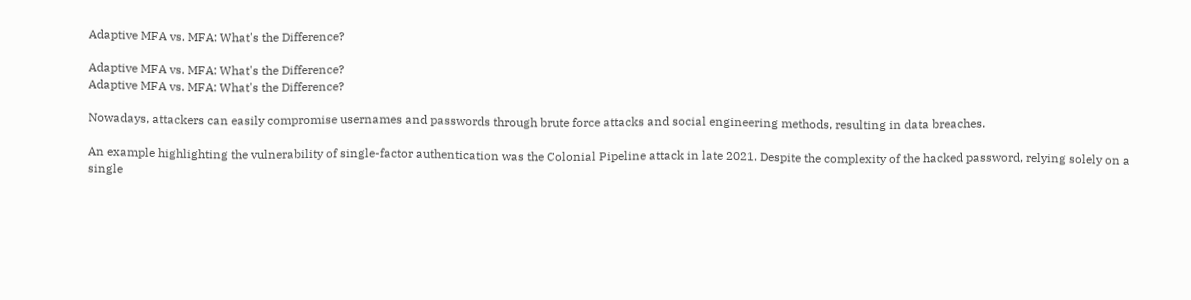Adaptive MFA vs. MFA: What's the Difference?

Adaptive MFA vs. MFA: What's the Difference?
Adaptive MFA vs. MFA: What's the Difference?

Nowadays, attackers can easily compromise usernames and passwords through brute force attacks and social engineering methods, resulting in data breaches.

An example highlighting the vulnerability of single-factor authentication was the Colonial Pipeline attack in late 2021. Despite the complexity of the hacked password, relying solely on a single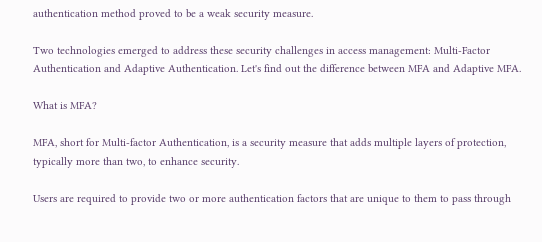authentication method proved to be a weak security measure.

Two technologies emerged to address these security challenges in access management: Multi-Factor Authentication and Adaptive Authentication. Let's find out the difference between MFA and Adaptive MFA.

What is MFA?

MFA, short for Multi-factor Authentication, is a security measure that adds multiple layers of protection, typically more than two, to enhance security.

Users are required to provide two or more authentication factors that are unique to them to pass through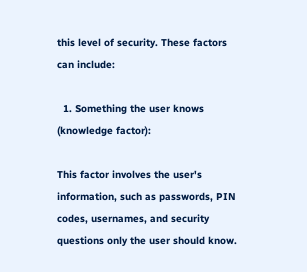this level of security. These factors can include:

  1. Something the user knows (knowledge factor):

This factor involves the user's information, such as passwords, PIN codes, usernames, and security questions only the user should know.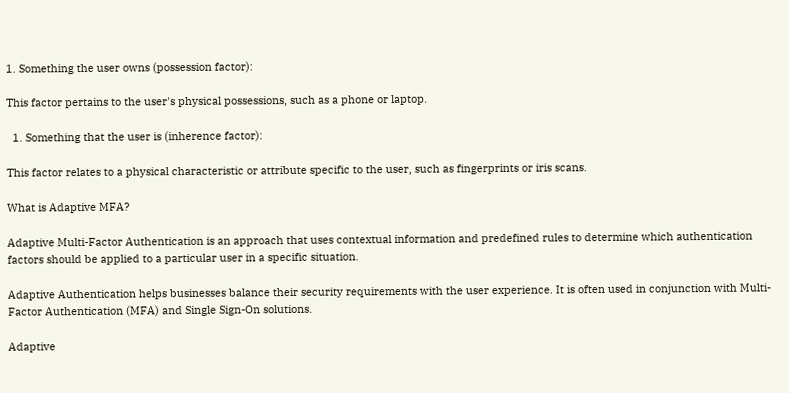1. Something the user owns (possession factor):

This factor pertains to the user's physical possessions, such as a phone or laptop.

  1. Something that the user is (inherence factor):

This factor relates to a physical characteristic or attribute specific to the user, such as fingerprints or iris scans.

What is Adaptive MFA?

Adaptive Multi-Factor Authentication is an approach that uses contextual information and predefined rules to determine which authentication factors should be applied to a particular user in a specific situation.

Adaptive Authentication helps businesses balance their security requirements with the user experience. It is often used in conjunction with Multi-Factor Authentication (MFA) and Single Sign-On solutions.

Adaptive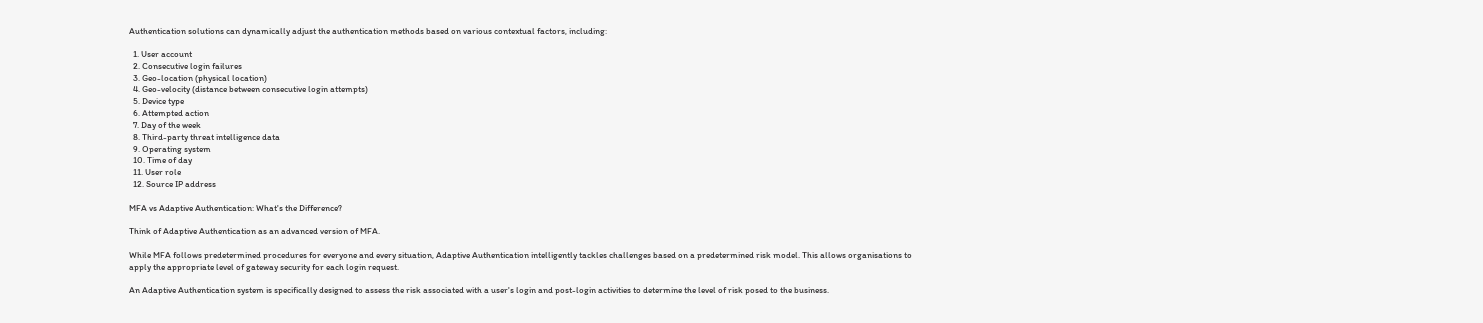Authentication solutions can dynamically adjust the authentication methods based on various contextual factors, including:

  1. User account
  2. Consecutive login failures
  3. Geo-location (physical location)
  4. Geo-velocity (distance between consecutive login attempts)
  5. Device type
  6. Attempted action
  7. Day of the week
  8. Third-party threat intelligence data
  9. Operating system
  10. Time of day
  11. User role
  12. Source IP address

MFA vs Adaptive Authentication: What's the Difference?

Think of Adaptive Authentication as an advanced version of MFA.

While MFA follows predetermined procedures for everyone and every situation, Adaptive Authentication intelligently tackles challenges based on a predetermined risk model. This allows organisations to apply the appropriate level of gateway security for each login request.

An Adaptive Authentication system is specifically designed to assess the risk associated with a user's login and post-login activities to determine the level of risk posed to the business.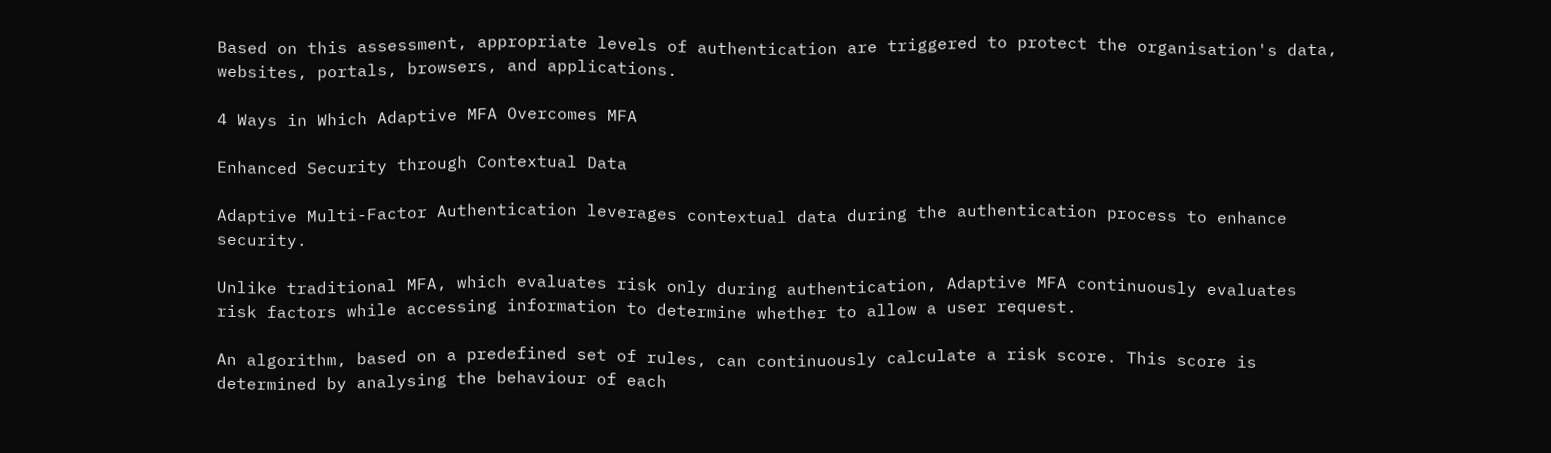Based on this assessment, appropriate levels of authentication are triggered to protect the organisation's data, websites, portals, browsers, and applications.

4 Ways in Which Adaptive MFA Overcomes MFA

Enhanced Security through Contextual Data

Adaptive Multi-Factor Authentication leverages contextual data during the authentication process to enhance security.

Unlike traditional MFA, which evaluates risk only during authentication, Adaptive MFA continuously evaluates risk factors while accessing information to determine whether to allow a user request.

An algorithm, based on a predefined set of rules, can continuously calculate a risk score. This score is determined by analysing the behaviour of each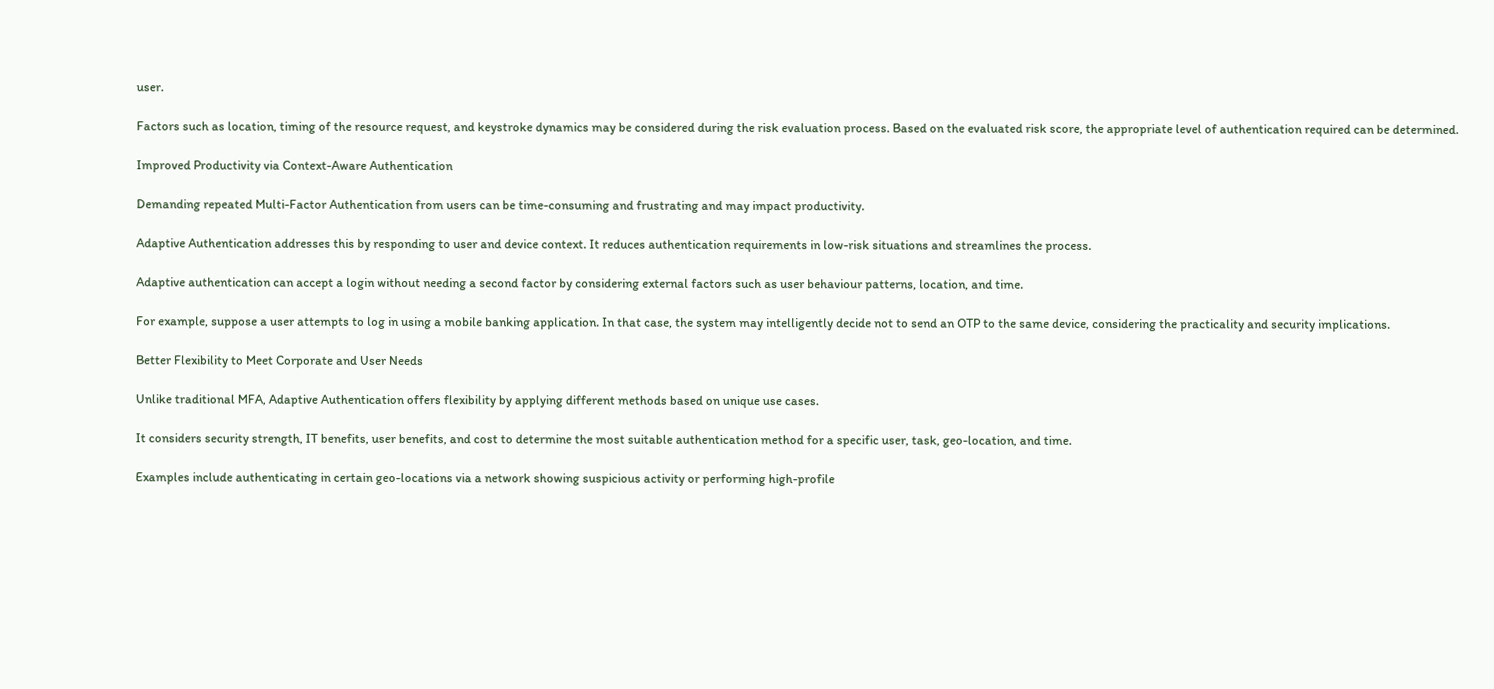user.

Factors such as location, timing of the resource request, and keystroke dynamics may be considered during the risk evaluation process. Based on the evaluated risk score, the appropriate level of authentication required can be determined.

Improved Productivity via Context-Aware Authentication

Demanding repeated Multi-Factor Authentication from users can be time-consuming and frustrating and may impact productivity.

Adaptive Authentication addresses this by responding to user and device context. It reduces authentication requirements in low-risk situations and streamlines the process.

Adaptive authentication can accept a login without needing a second factor by considering external factors such as user behaviour patterns, location, and time.

For example, suppose a user attempts to log in using a mobile banking application. In that case, the system may intelligently decide not to send an OTP to the same device, considering the practicality and security implications.

Better Flexibility to Meet Corporate and User Needs

Unlike traditional MFA, Adaptive Authentication offers flexibility by applying different methods based on unique use cases.

It considers security strength, IT benefits, user benefits, and cost to determine the most suitable authentication method for a specific user, task, geo-location, and time.

Examples include authenticating in certain geo-locations via a network showing suspicious activity or performing high-profile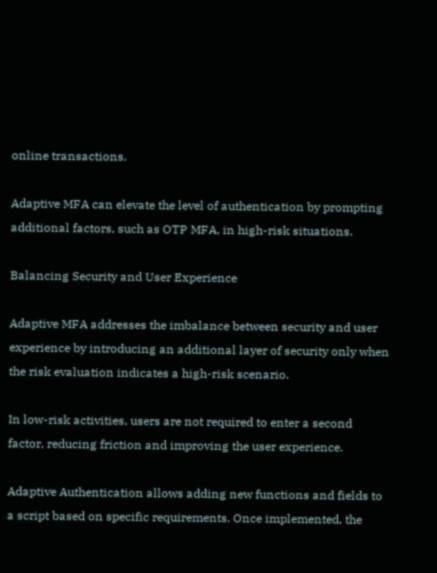online transactions.

Adaptive MFA can elevate the level of authentication by prompting additional factors, such as OTP MFA, in high-risk situations.

Balancing Security and User Experience

Adaptive MFA addresses the imbalance between security and user experience by introducing an additional layer of security only when the risk evaluation indicates a high-risk scenario.

In low-risk activities, users are not required to enter a second factor, reducing friction and improving the user experience.

Adaptive Authentication allows adding new functions and fields to a script based on specific requirements. Once implemented, the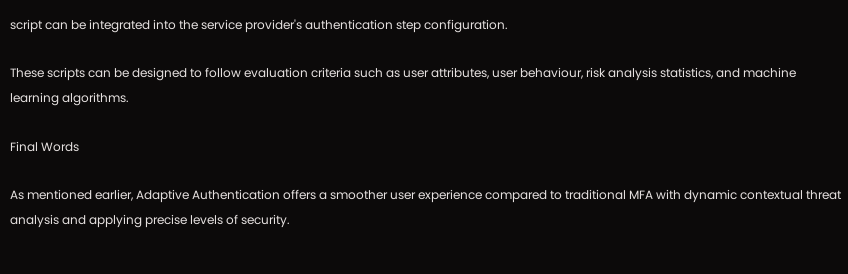script can be integrated into the service provider's authentication step configuration.

These scripts can be designed to follow evaluation criteria such as user attributes, user behaviour, risk analysis statistics, and machine learning algorithms.

Final Words

As mentioned earlier, Adaptive Authentication offers a smoother user experience compared to traditional MFA with dynamic contextual threat analysis and applying precise levels of security.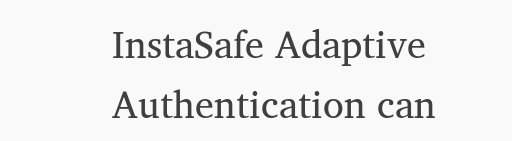InstaSafe Adaptive Authentication can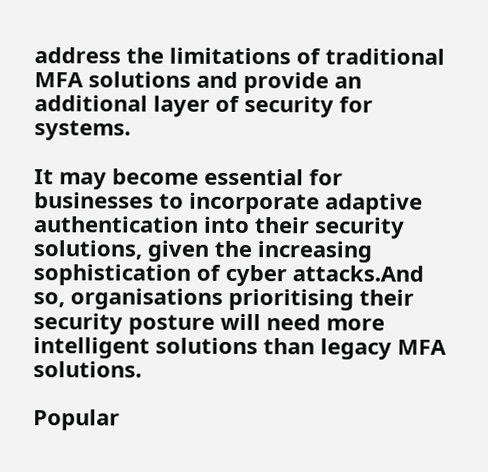address the limitations of traditional MFA solutions and provide an additional layer of security for systems.

It may become essential for businesses to incorporate adaptive authentication into their security solutions, given the increasing sophistication of cyber attacks.And so, organisations prioritising their security posture will need more intelligent solutions than legacy MFA solutions.

Popular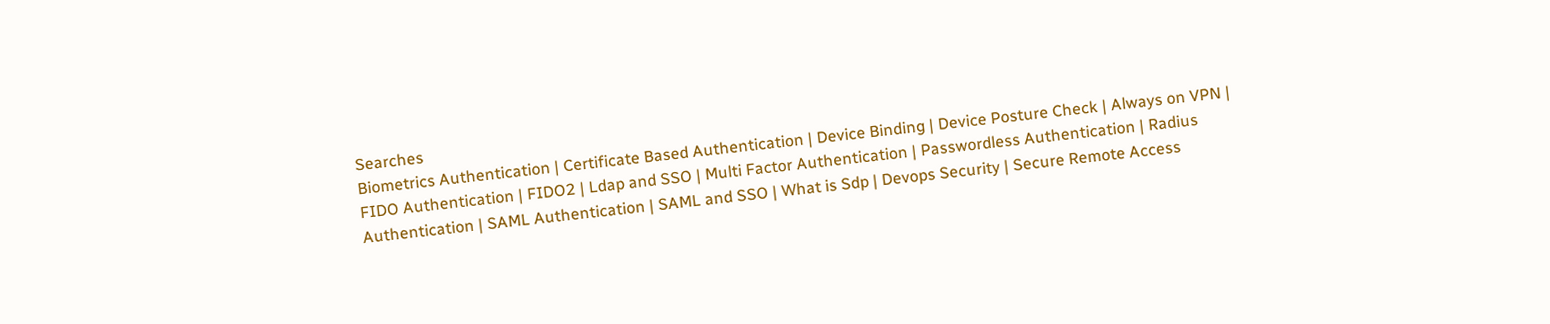Searches
Biometrics Authentication | Certificate Based Authentication | Device Binding | Device Posture Check | Always on VPN | FIDO Authentication | FIDO2 | Ldap and SSO | Multi Factor Authentication | Passwordless Authentication | Radius Authentication | SAML Authentication | SAML and SSO | What is Sdp | Devops Security | Secure Remote Access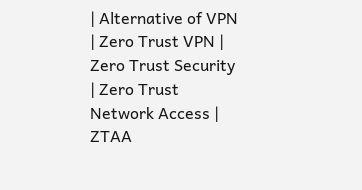| Alternative of VPN | Zero Trust VPN | Zero Trust Security | Zero Trust Network Access | ZTAA